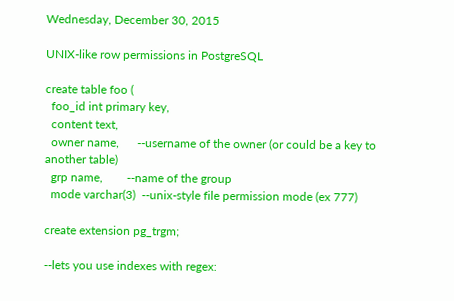Wednesday, December 30, 2015

UNIX-like row permissions in PostgreSQL

create table foo (
  foo_id int primary key,
  content text,
  owner name,      --username of the owner (or could be a key to another table)
  grp name,        --name of the group
  mode varchar(3)  --unix-style file permission mode (ex 777)

create extension pg_trgm;

--lets you use indexes with regex: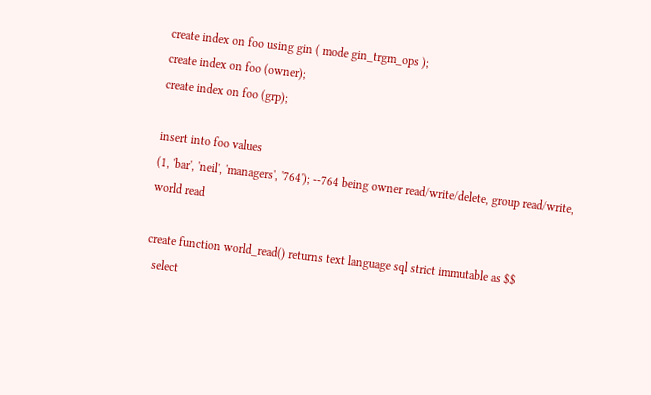create index on foo using gin ( mode gin_trgm_ops );
create index on foo (owner);
create index on foo (grp);

insert into foo values
(1, 'bar', 'neil', 'managers', '764'); --764 being owner read/write/delete, group read/write, world read

create function world_read() returns text language sql strict immutable as $$
  select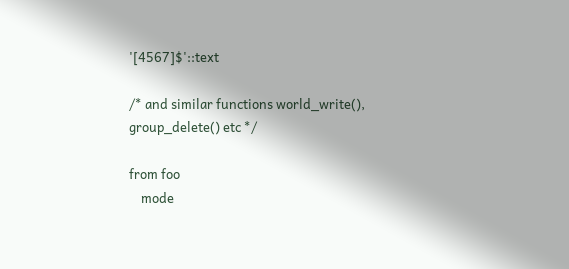'[4567]$'::text

/* and similar functions world_write(), group_delete() etc */

from foo
    mode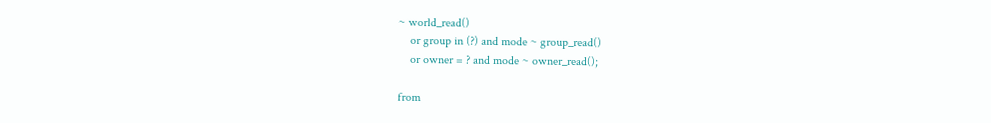~ world_read()
    or group in (?) and mode ~ group_read()
    or owner = ? and mode ~ owner_read();

from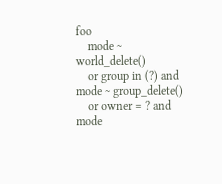foo
    mode ~ world_delete()
    or group in (?) and mode ~ group_delete()
    or owner = ? and mode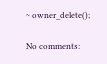~ owner_delete();

No comments: